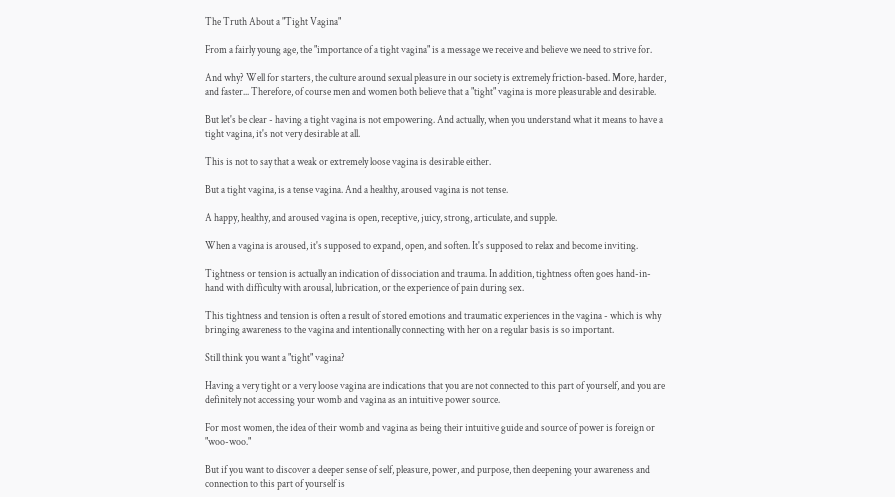The Truth About a "Tight Vagina"

From a fairly young age, the "importance of a tight vagina" is a message we receive and believe we need to strive for.

And why? Well for starters, the culture around sexual pleasure in our society is extremely friction-based. More, harder, and faster... Therefore, of course men and women both believe that a "tight" vagina is more pleasurable and desirable.

But let's be clear - having a tight vagina is not empowering. And actually, when you understand what it means to have a tight vagina, it's not very desirable at all.

This is not to say that a weak or extremely loose vagina is desirable either.

But a tight vagina, is a tense vagina. And a healthy, aroused vagina is not tense.

A happy, healthy, and aroused vagina is open, receptive, juicy, strong, articulate, and supple.

When a vagina is aroused, it's supposed to expand, open, and soften. It's supposed to relax and become inviting.

Tightness or tension is actually an indication of dissociation and trauma. In addition, tightness often goes hand-in-hand with difficulty with arousal, lubrication, or the experience of pain during sex.

This tightness and tension is often a result of stored emotions and traumatic experiences in the vagina - which is why bringing awareness to the vagina and intentionally connecting with her on a regular basis is so important.

Still think you want a "tight" vagina?

Having a very tight or a very loose vagina are indications that you are not connected to this part of yourself, and you are definitely not accessing your womb and vagina as an intuitive power source.

For most women, the idea of their womb and vagina as being their intuitive guide and source of power is foreign or "woo-woo."

But if you want to discover a deeper sense of self, pleasure, power, and purpose, then deepening your awareness and connection to this part of yourself is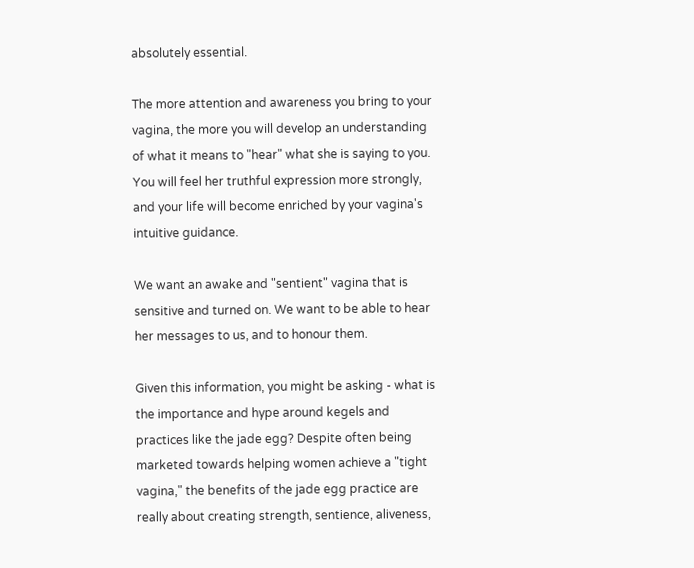absolutely essential.

The more attention and awareness you bring to your vagina, the more you will develop an understanding of what it means to "hear" what she is saying to you. You will feel her truthful expression more strongly, and your life will become enriched by your vagina's intuitive guidance.

We want an awake and "sentient" vagina that is sensitive and turned on. We want to be able to hear her messages to us, and to honour them.

Given this information, you might be asking - what is the importance and hype around kegels and practices like the jade egg? Despite often being marketed towards helping women achieve a "tight vagina," the benefits of the jade egg practice are really about creating strength, sentience, aliveness,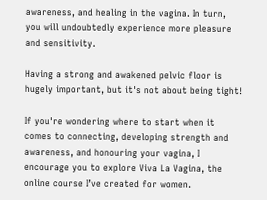awareness, and healing in the vagina. In turn, you will undoubtedly experience more pleasure and sensitivity.

Having a strong and awakened pelvic floor is hugely important, but it's not about being tight!

If you're wondering where to start when it comes to connecting, developing strength and awareness, and honouring your vagina, I encourage you to explore Viva La Vagina, the online course I’ve created for women.